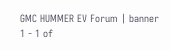GMC HUMMER EV Forum | banner
1 - 1 of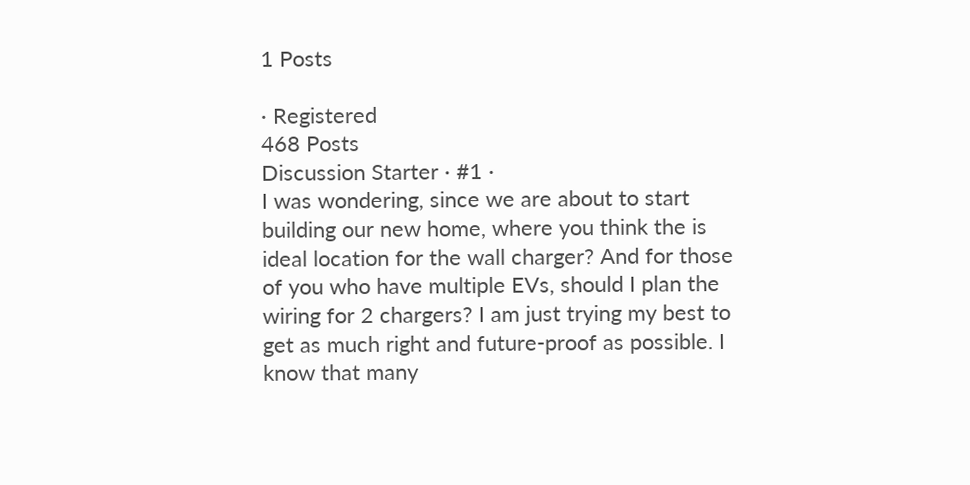1 Posts

· Registered
468 Posts
Discussion Starter · #1 ·
I was wondering, since we are about to start building our new home, where you think the is ideal location for the wall charger? And for those of you who have multiple EVs, should I plan the wiring for 2 chargers? I am just trying my best to get as much right and future-proof as possible. I know that many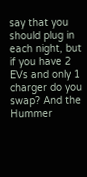say that you should plug in each night, but if you have 2 EVs and only 1 charger do you swap? And the Hummer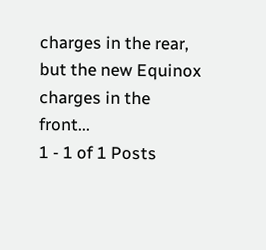charges in the rear, but the new Equinox charges in the front...
1 - 1 of 1 Posts